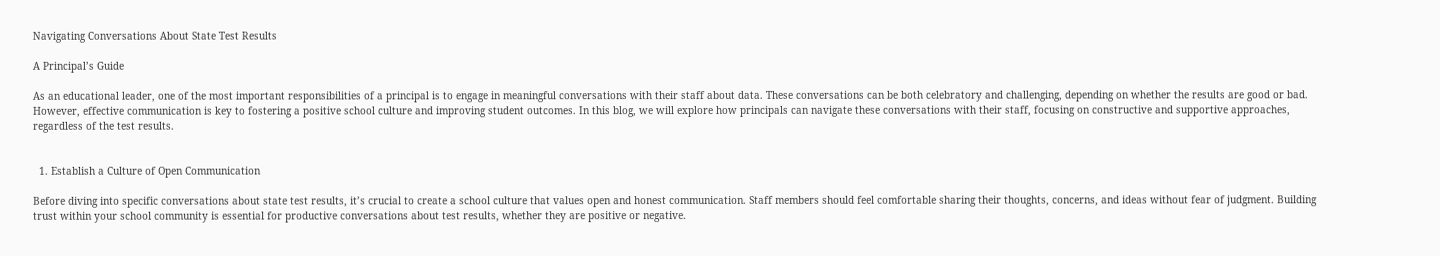Navigating Conversations About State Test Results

A Principal’s Guide

As an educational leader, one of the most important responsibilities of a principal is to engage in meaningful conversations with their staff about data. These conversations can be both celebratory and challenging, depending on whether the results are good or bad. However, effective communication is key to fostering a positive school culture and improving student outcomes. In this blog, we will explore how principals can navigate these conversations with their staff, focusing on constructive and supportive approaches, regardless of the test results.


  1. Establish a Culture of Open Communication

Before diving into specific conversations about state test results, it’s crucial to create a school culture that values open and honest communication. Staff members should feel comfortable sharing their thoughts, concerns, and ideas without fear of judgment. Building trust within your school community is essential for productive conversations about test results, whether they are positive or negative.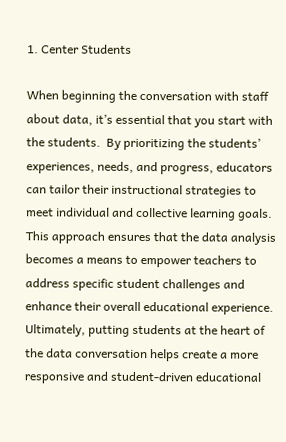1. Center Students

When beginning the conversation with staff about data, it’s essential that you start with the students.  By prioritizing the students’ experiences, needs, and progress, educators can tailor their instructional strategies to meet individual and collective learning goals. This approach ensures that the data analysis becomes a means to empower teachers to address specific student challenges and enhance their overall educational experience. Ultimately, putting students at the heart of the data conversation helps create a more responsive and student-driven educational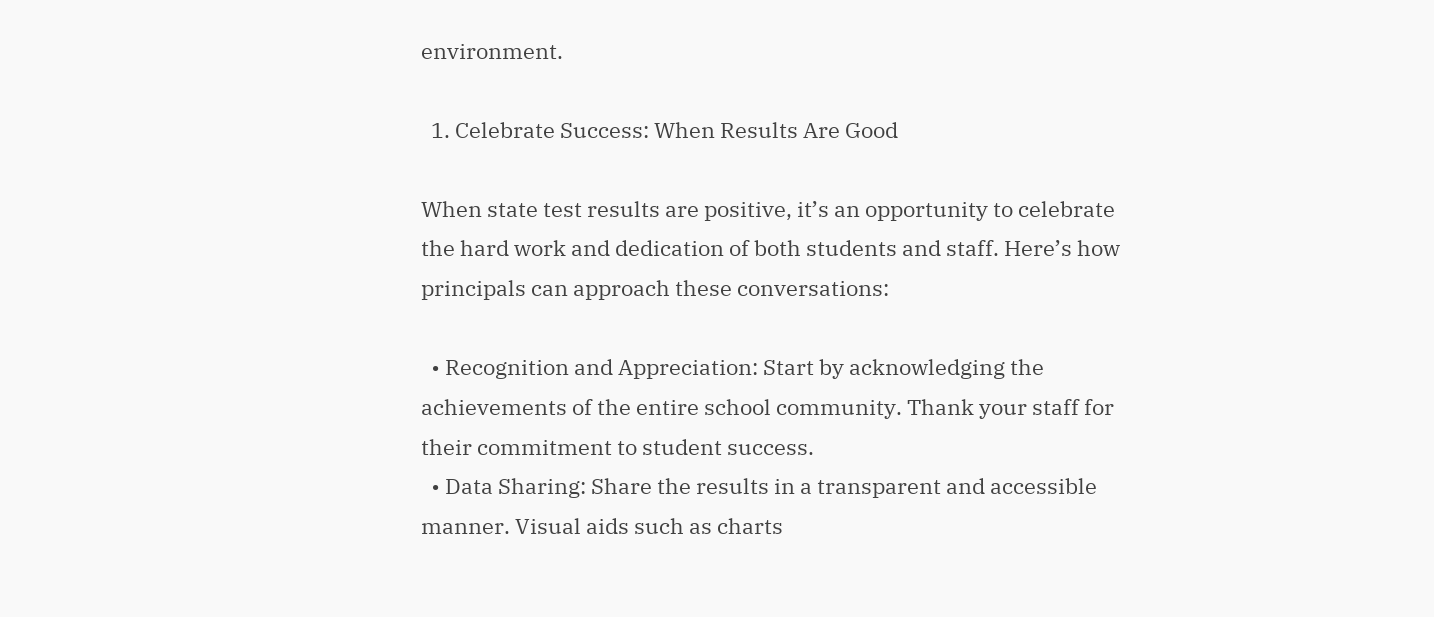environment.

  1. Celebrate Success: When Results Are Good

When state test results are positive, it’s an opportunity to celebrate the hard work and dedication of both students and staff. Here’s how principals can approach these conversations:

  • Recognition and Appreciation: Start by acknowledging the achievements of the entire school community. Thank your staff for their commitment to student success.
  • Data Sharing: Share the results in a transparent and accessible manner. Visual aids such as charts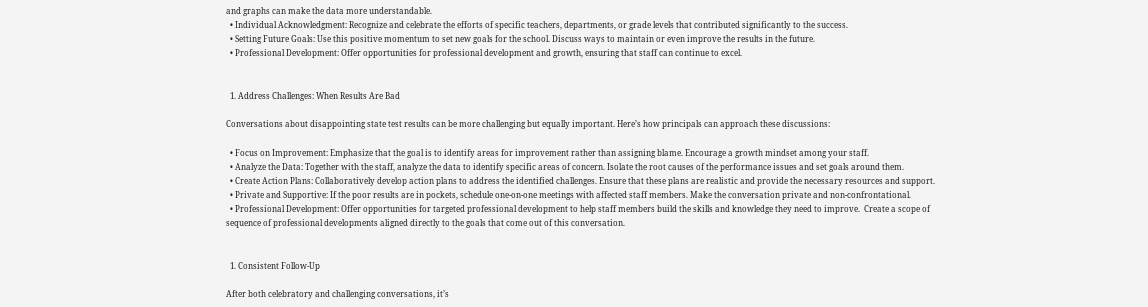and graphs can make the data more understandable.
  • Individual Acknowledgment: Recognize and celebrate the efforts of specific teachers, departments, or grade levels that contributed significantly to the success.
  • Setting Future Goals: Use this positive momentum to set new goals for the school. Discuss ways to maintain or even improve the results in the future.
  • Professional Development: Offer opportunities for professional development and growth, ensuring that staff can continue to excel.


  1. Address Challenges: When Results Are Bad

Conversations about disappointing state test results can be more challenging but equally important. Here’s how principals can approach these discussions:

  • Focus on Improvement: Emphasize that the goal is to identify areas for improvement rather than assigning blame. Encourage a growth mindset among your staff.
  • Analyze the Data: Together with the staff, analyze the data to identify specific areas of concern. Isolate the root causes of the performance issues and set goals around them.
  • Create Action Plans: Collaboratively develop action plans to address the identified challenges. Ensure that these plans are realistic and provide the necessary resources and support.
  • Private and Supportive: If the poor results are in pockets, schedule one-on-one meetings with affected staff members. Make the conversation private and non-confrontational.
  • Professional Development: Offer opportunities for targeted professional development to help staff members build the skills and knowledge they need to improve.  Create a scope of sequence of professional developments aligned directly to the goals that come out of this conversation.


  1. Consistent Follow-Up

After both celebratory and challenging conversations, it’s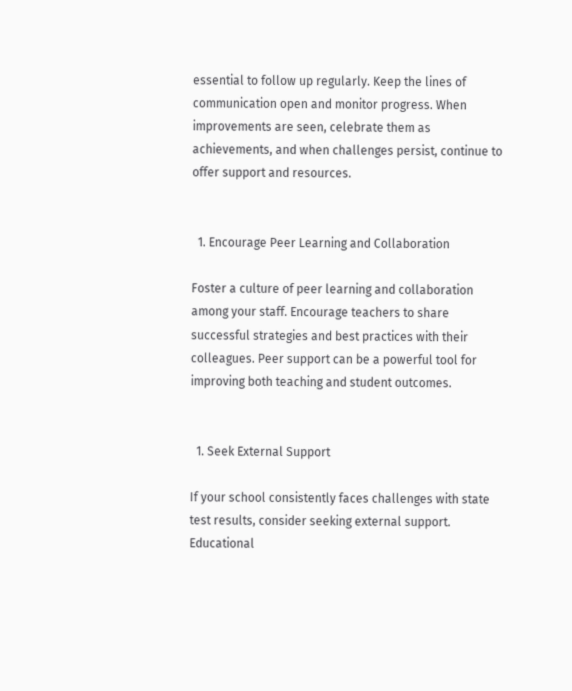essential to follow up regularly. Keep the lines of communication open and monitor progress. When improvements are seen, celebrate them as achievements, and when challenges persist, continue to offer support and resources.


  1. Encourage Peer Learning and Collaboration

Foster a culture of peer learning and collaboration among your staff. Encourage teachers to share successful strategies and best practices with their colleagues. Peer support can be a powerful tool for improving both teaching and student outcomes.


  1. Seek External Support

If your school consistently faces challenges with state test results, consider seeking external support. Educational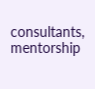consultants, mentorship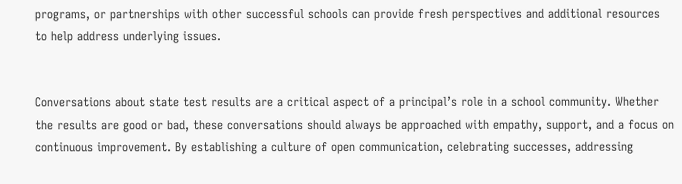programs, or partnerships with other successful schools can provide fresh perspectives and additional resources to help address underlying issues.


Conversations about state test results are a critical aspect of a principal’s role in a school community. Whether the results are good or bad, these conversations should always be approached with empathy, support, and a focus on continuous improvement. By establishing a culture of open communication, celebrating successes, addressing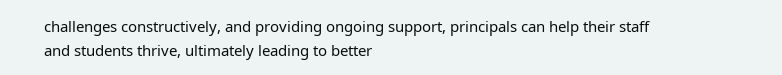challenges constructively, and providing ongoing support, principals can help their staff and students thrive, ultimately leading to better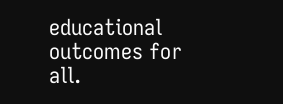educational outcomes for all.